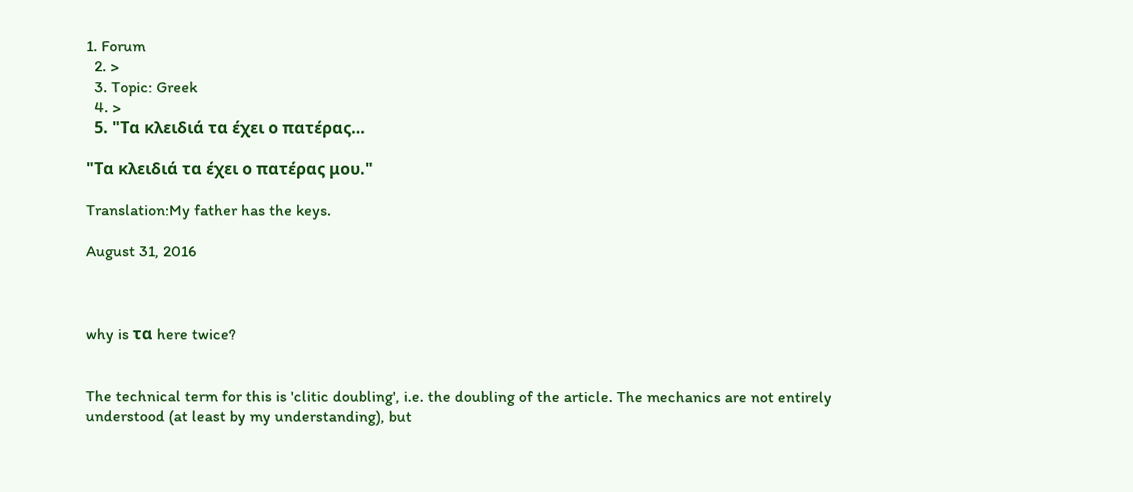1. Forum
  2. >
  3. Topic: Greek
  4. >
  5. "Τα κλειδιά τα έχει ο πατέρας…

"Τα κλειδιά τα έχει ο πατέρας μου."

Translation:My father has the keys.

August 31, 2016



why is τα here twice?


The technical term for this is 'clitic doubling', i.e. the doubling of the article. The mechanics are not entirely understood (at least by my understanding), but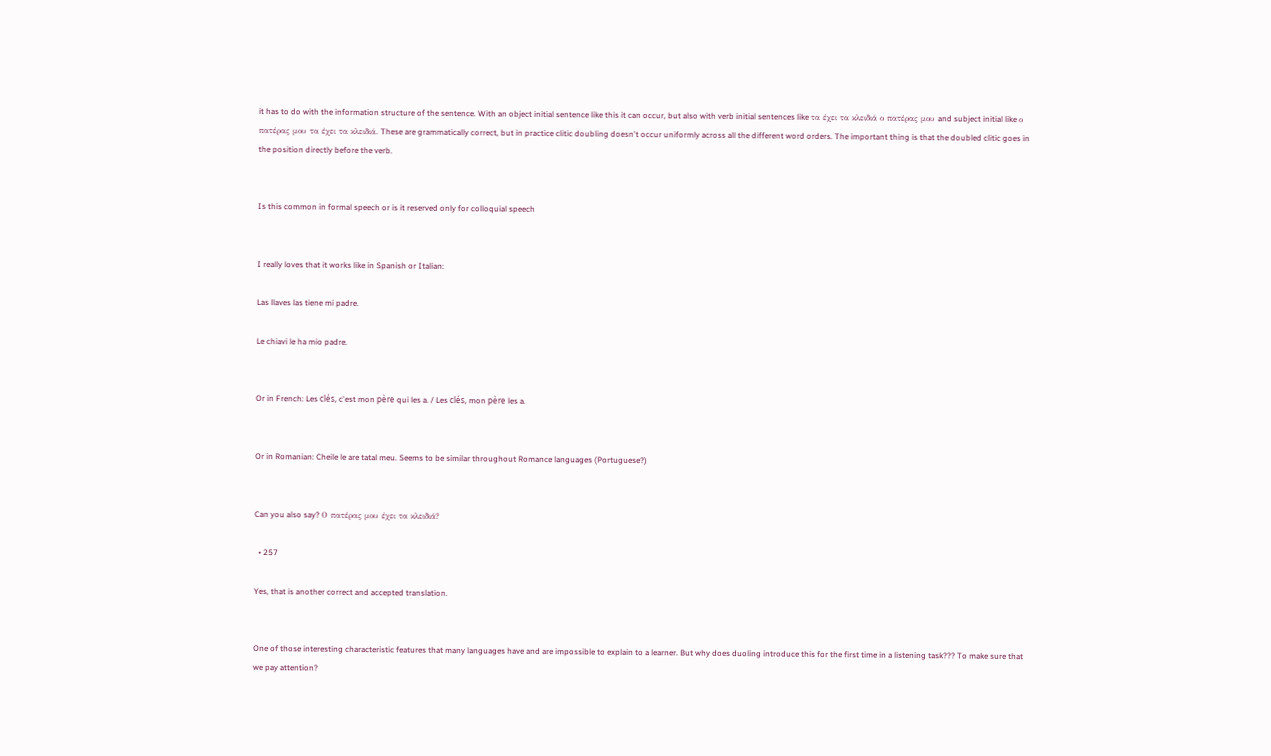it has to do with the information structure of the sentence. With an object initial sentence like this it can occur, but also with verb initial sentences like τα έχει τα κλειδιά ο πατέρας μου and subject initial like ο πατέρας μου τα έχει τα κλειδιά. These are grammatically correct, but in practice clitic doubling doesn't occur uniformly across all the different word orders. The important thing is that the doubled clitic goes in the position directly before the verb.


Is this common in formal speech or is it reserved only for colloquial speech


I really loves that it works like in Spanish or Italian:

Las llaves las tiene mi padre.

Le chiavi le ha mio padre.


Or in French: Les clés, c'est mon père qui les a. / Les clés, mon père les a.


Or in Romanian: Cheile le are tatal meu. Seems to be similar throughout Romance languages (Portuguese?)


Can you also say? Ο πατέρας μου έχει τα κλειδιά?

  • 257

Yes, that is another correct and accepted translation.


One of those interesting characteristic features that many languages have and are impossible to explain to a learner. But why does duoling introduce this for the first time in a listening task??? To make sure that we pay attention?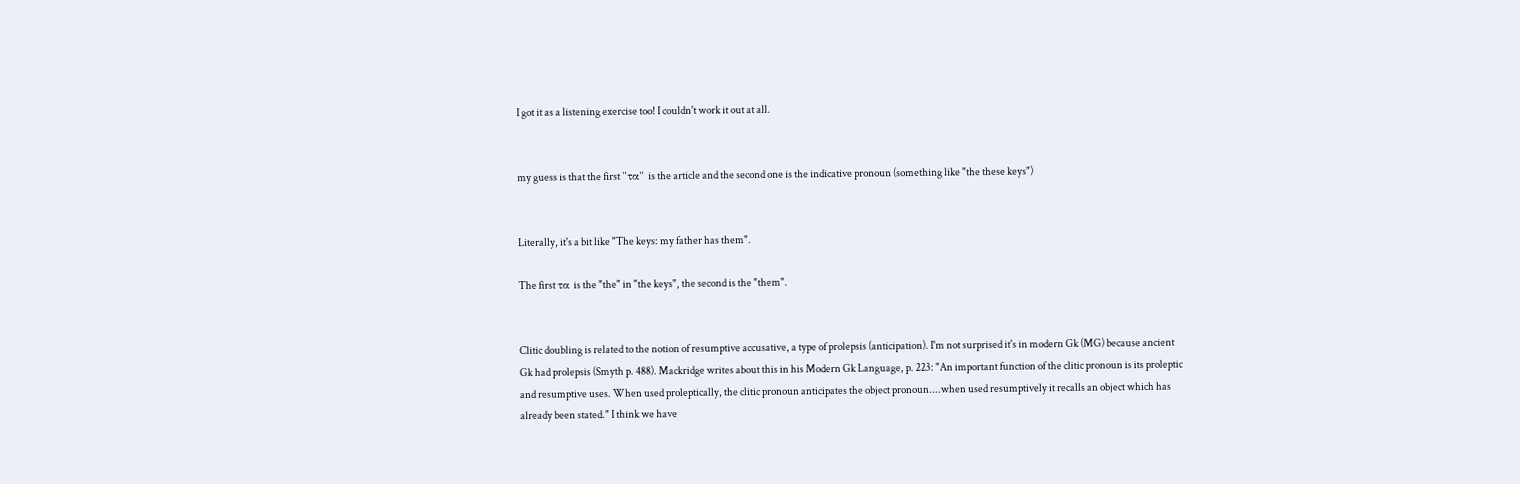I got it as a listening exercise too! I couldn't work it out at all.


my guess is that the first "τα" is the article and the second one is the indicative pronoun (something like "the these keys")


Literally, it's a bit like "The keys: my father has them".

The first τα is the "the" in "the keys", the second is the "them".


Clitic doubling is related to the notion of resumptive accusative, a type of prolepsis (anticipation). I'm not surprised it's in modern Gk (MG) because ancient Gk had prolepsis (Smyth p. 488). Mackridge writes about this in his Modern Gk Language, p. 223: "An important function of the clitic pronoun is its proleptic and resumptive uses. When used proleptically, the clitic pronoun anticipates the object pronoun....when used resumptively it recalls an object which has already been stated." I think we have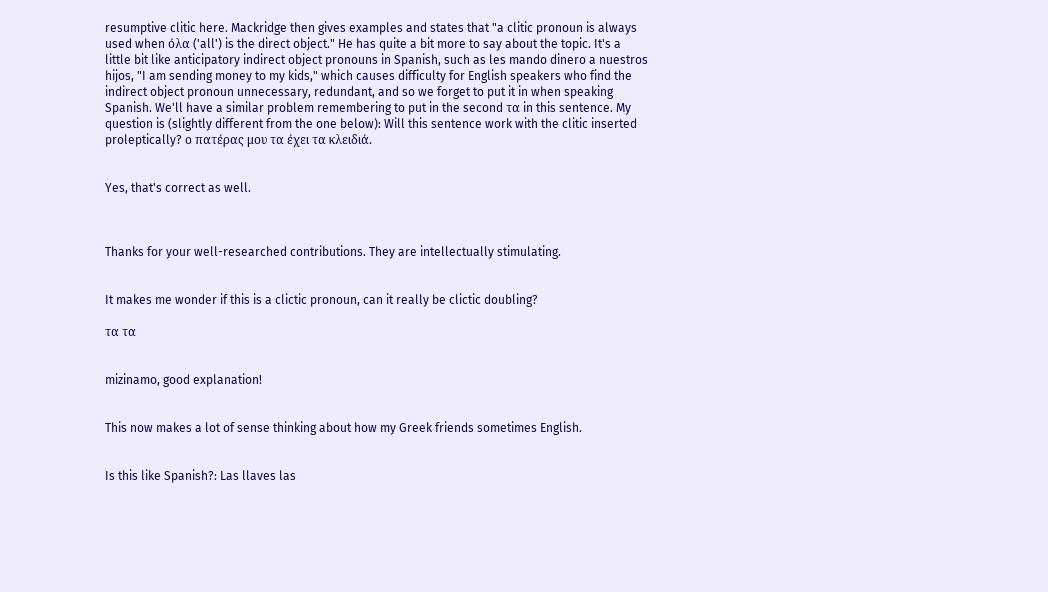resumptive clitic here. Mackridge then gives examples and states that "a clitic pronoun is always used when όλα ('all') is the direct object." He has quite a bit more to say about the topic. It's a little bit like anticipatory indirect object pronouns in Spanish, such as les mando dinero a nuestros hijos, "I am sending money to my kids," which causes difficulty for English speakers who find the indirect object pronoun unnecessary, redundant, and so we forget to put it in when speaking Spanish. We'll have a similar problem remembering to put in the second τα in this sentence. My question is (slightly different from the one below): Will this sentence work with the clitic inserted proleptically? ο πατέρας μου τα έχει τα κλειδιά.


Yes, that's correct as well.



Thanks for your well-researched contributions. They are intellectually stimulating.


It makes me wonder if this is a clictic pronoun, can it really be clictic doubling?

τα τα


mizinamo, good explanation!


This now makes a lot of sense thinking about how my Greek friends sometimes English.


Is this like Spanish?: Las llaves las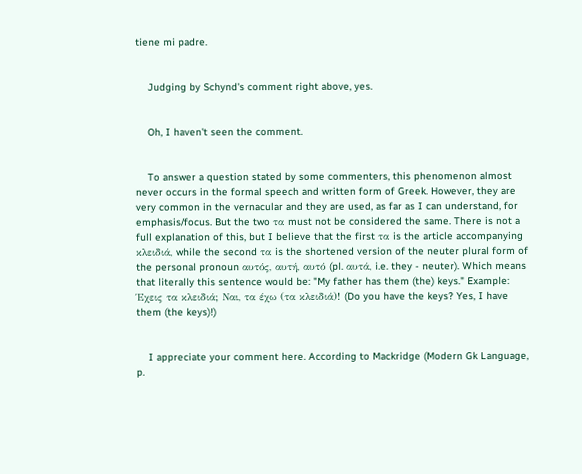tiene mi padre.


    Judging by Schynd's comment right above, yes.


    Oh, I haven't seen the comment.


    To answer a question stated by some commenters, this phenomenon almost never occurs in the formal speech and written form of Greek. However, they are very common in the vernacular and they are used, as far as I can understand, for emphasis/focus. But the two τα must not be considered the same. There is not a full explanation of this, but I believe that the first τα is the article accompanying κλειδιά, while the second τα is the shortened version of the neuter plural form of the personal pronoun αυτός, αυτή, αυτό (pl. αυτά, i.e. they - neuter). Which means that literally this sentence would be: "My father has them (the) keys." Example: Έχεις τα κλειδιά; Ναι, τα έχω (τα κλειδιά)! (Do you have the keys? Yes, I have them (the keys)!)


    I appreciate your comment here. According to Mackridge (Modern Gk Language, p.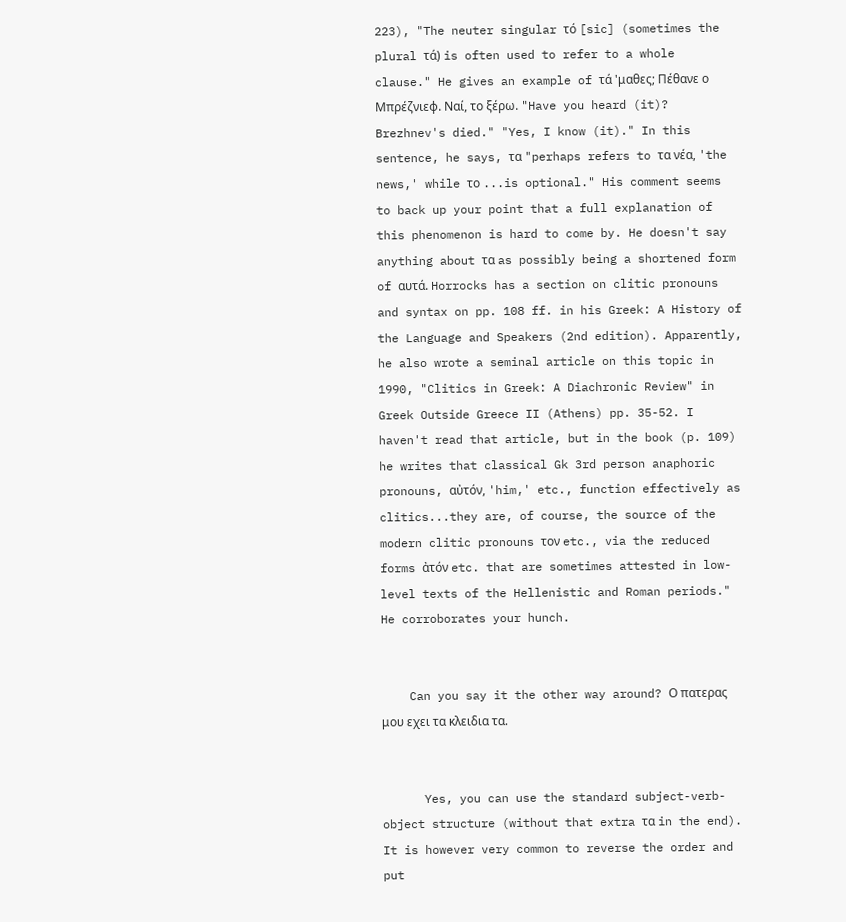223), "The neuter singular τό [sic] (sometimes the plural τά) is often used to refer to a whole clause." He gives an example of τά 'μαθες; Πέθανε ο Μπρέζνιεφ. Ναί, το ξέρω. "Have you heard (it)? Brezhnev's died." "Yes, I know (it)." In this sentence, he says, τα "perhaps refers to τα νέα, 'the news,' while το ...is optional." His comment seems to back up your point that a full explanation of this phenomenon is hard to come by. He doesn't say anything about τα as possibly being a shortened form of αυτά. Horrocks has a section on clitic pronouns and syntax on pp. 108 ff. in his Greek: A History of the Language and Speakers (2nd edition). Apparently, he also wrote a seminal article on this topic in 1990, "Clitics in Greek: A Diachronic Review" in Greek Outside Greece II (Athens) pp. 35-52. I haven't read that article, but in the book (p. 109) he writes that classical Gk 3rd person anaphoric pronouns, αὐτόν, 'him,' etc., function effectively as clitics...they are, of course, the source of the modern clitic pronouns τον etc., via the reduced forms ἀτόν etc. that are sometimes attested in low-level texts of the Hellenistic and Roman periods." He corroborates your hunch.


    Can you say it the other way around? Ο πατερας μου εχει τα κλειδια τα.


      Yes, you can use the standard subject-verb-object structure (without that extra τα in the end). It is however very common to reverse the order and put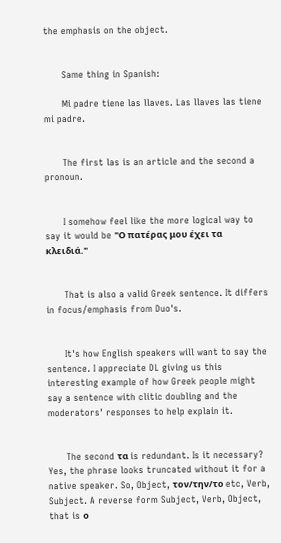the emphasis on the object.


      Same thing in Spanish:

      Mi padre tiene las llaves. Las llaves las tiene mi padre.


      The first las is an article and the second a pronoun.


      I somehow feel like the more logical way to say it would be "Ο πατέρας μου έχει τα κλειδιά."


      That is also a valid Greek sentence. It differs in focus/emphasis from Duo's.


      It's how English speakers will want to say the sentence. I appreciate DL giving us this interesting example of how Greek people might say a sentence with clitic doubling and the moderators' responses to help explain it.


      The second τα is redundant. Is it necessary? Yes, the phrase looks truncated without it for a native speaker. So, Object, τον/την/το etc, Verb, Subject. A reverse form Subject, Verb, Object, that is ο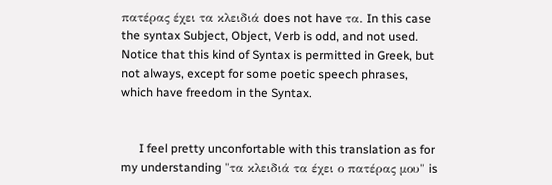πατέρας έχει τα κλειδιά does not have τα. In this case the syntax Subject, Object, Verb is odd, and not used. Notice that this kind of Syntax is permitted in Greek, but not always, except for some poetic speech phrases, which have freedom in the Syntax.


      I feel pretty unconfortable with this translation as for my understanding "τα κλειδιά τα έχει ο πατέρας μου" is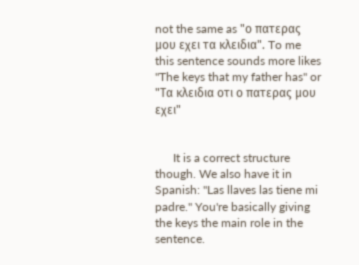not the same as "ο πατερας μου εχει τα κλειδια". To me this sentence sounds more likes "The keys that my father has" or "Τα κλειδια οτι ο πατερας μου εχει"


      It is a correct structure though. We also have it in Spanish: "Las llaves las tiene mi padre." You're basically giving the keys the main role in the sentence.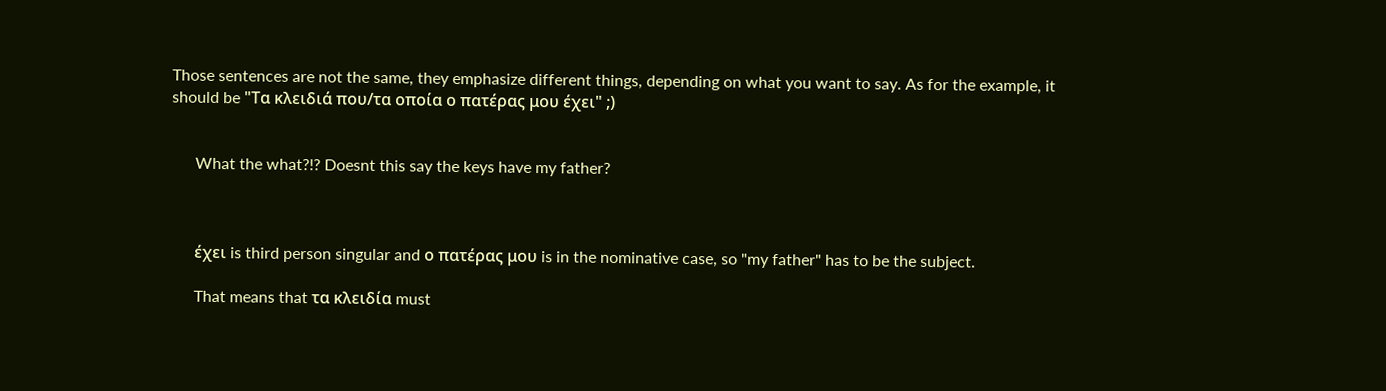Those sentences are not the same, they emphasize different things, depending on what you want to say. As for the example, it should be "Τα κλειδιά που/τα οποία ο πατέρας μου έχει" ;)


      What the what?!? Doesnt this say the keys have my father?



      έχει is third person singular and ο πατέρας μου is in the nominative case, so "my father" has to be the subject.

      That means that τα κλειδία must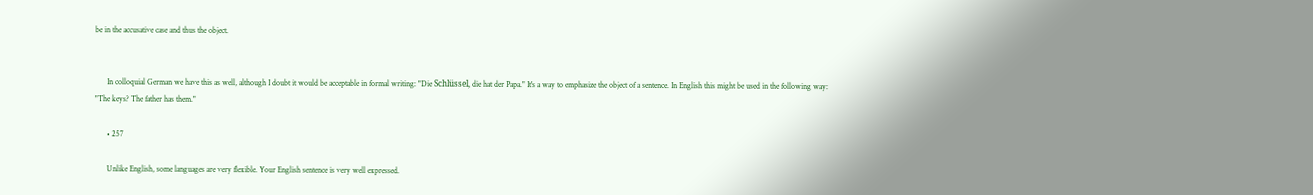be in the accusative case and thus the object.


      In colloquial German we have this as well, although I doubt it would be acceptable in formal writing: "Die Schlüssel, die hat der Papa." It's a way to emphasize the object of a sentence. In English this might be used in the following way: "The keys? The father has them."

      • 257

      Unlike English, some languages are very flexible. Your English sentence is very well expressed.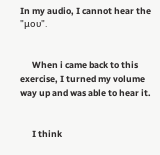In my audio, I cannot hear the "μου".


      When i came back to this exercise, I turned my volume way up and was able to hear it.


      I think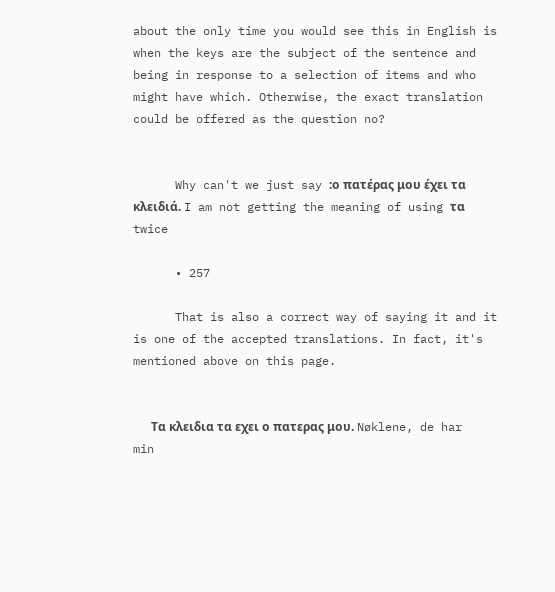about the only time you would see this in English is when the keys are the subject of the sentence and being in response to a selection of items and who might have which. Otherwise, the exact translation could be offered as the question no?


      Why can't we just say :ο πατέρας μου έχει τα κλειδιά. I am not getting the meaning of using τα twice

      • 257

      That is also a correct way of saying it and it is one of the accepted translations. In fact, it's mentioned above on this page.


      Τα κλειδια τα εχει ο πατερας μου. Nøklene, de har min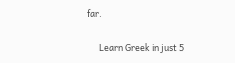far.

      Learn Greek in just 5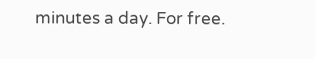minutes a day. For free.